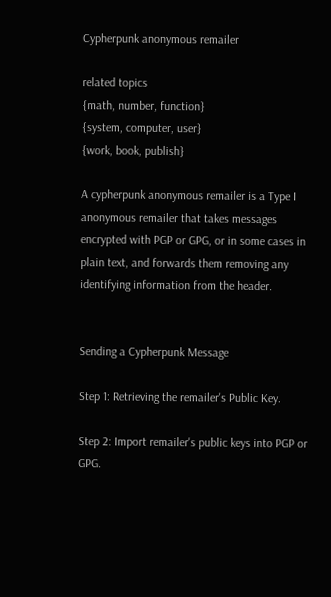Cypherpunk anonymous remailer

related topics
{math, number, function}
{system, computer, user}
{work, book, publish}

A cypherpunk anonymous remailer is a Type I anonymous remailer that takes messages encrypted with PGP or GPG, or in some cases in plain text, and forwards them removing any identifying information from the header.


Sending a Cypherpunk Message

Step 1: Retrieving the remailer's Public Key.

Step 2: Import remailer's public keys into PGP or GPG.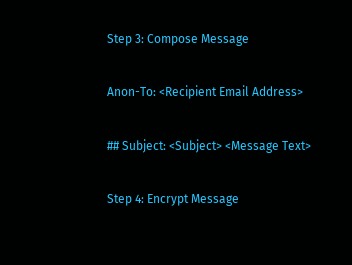Step 3: Compose Message

Anon-To: <Recipient Email Address>

## Subject: <Subject> <Message Text>

Step 4: Encrypt Message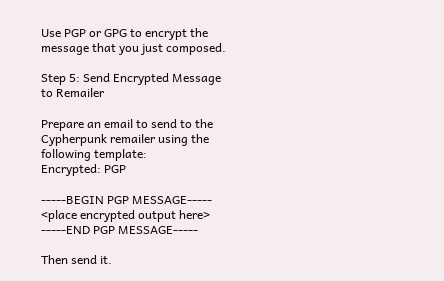Use PGP or GPG to encrypt the message that you just composed.

Step 5: Send Encrypted Message to Remailer

Prepare an email to send to the Cypherpunk remailer using the following template:
Encrypted: PGP

-----BEGIN PGP MESSAGE----- <place encrypted output here> -----END PGP MESSAGE-----

Then send it.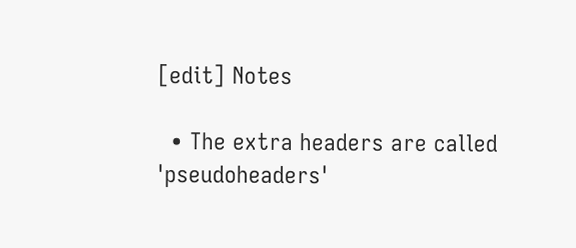[edit] Notes

  • The extra headers are called 'pseudoheaders'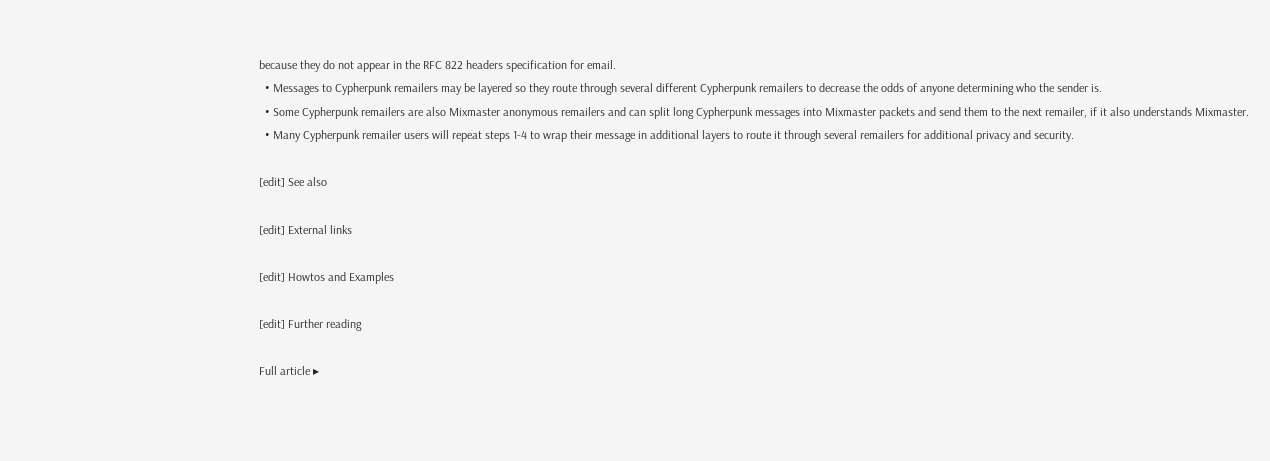because they do not appear in the RFC 822 headers specification for email.
  • Messages to Cypherpunk remailers may be layered so they route through several different Cypherpunk remailers to decrease the odds of anyone determining who the sender is.
  • Some Cypherpunk remailers are also Mixmaster anonymous remailers and can split long Cypherpunk messages into Mixmaster packets and send them to the next remailer, if it also understands Mixmaster.
  • Many Cypherpunk remailer users will repeat steps 1-4 to wrap their message in additional layers to route it through several remailers for additional privacy and security.

[edit] See also

[edit] External links

[edit] Howtos and Examples

[edit] Further reading

Full article ▸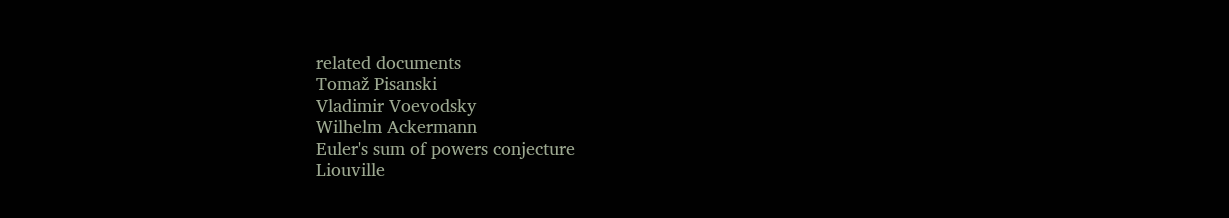related documents
Tomaž Pisanski
Vladimir Voevodsky
Wilhelm Ackermann
Euler's sum of powers conjecture
Liouville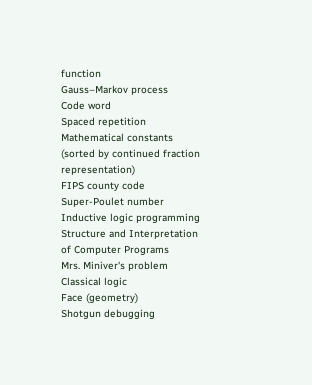function
Gauss–Markov process
Code word
Spaced repetition
Mathematical constants (sorted by continued fraction representation)
FIPS county code
Super-Poulet number
Inductive logic programming
Structure and Interpretation of Computer Programs
Mrs. Miniver's problem
Classical logic
Face (geometry)
Shotgun debugging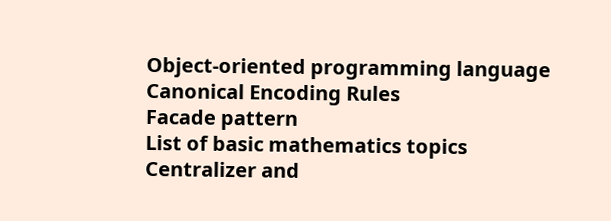Object-oriented programming language
Canonical Encoding Rules
Facade pattern
List of basic mathematics topics
Centralizer and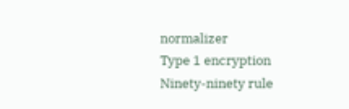normalizer
Type 1 encryption
Ninety-ninety rule